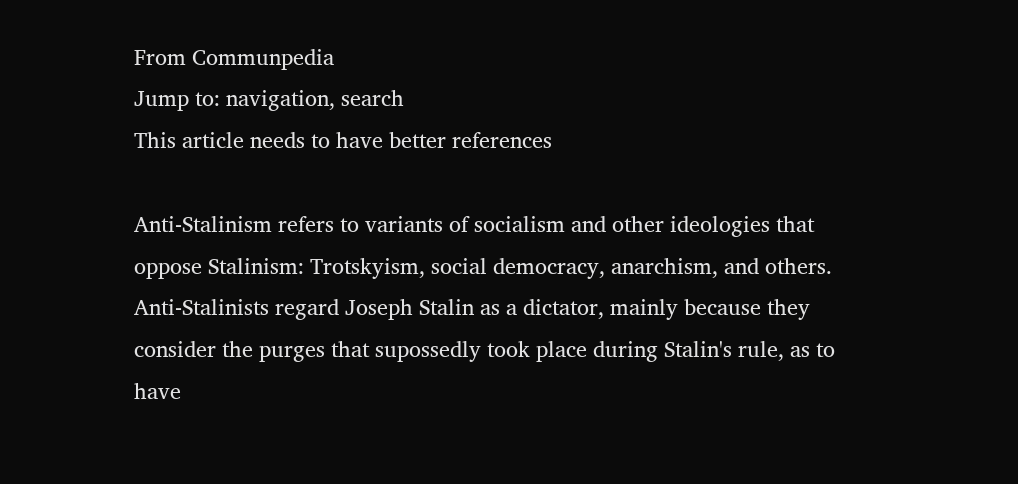From Communpedia
Jump to: navigation, search
This article needs to have better references

Anti-Stalinism refers to variants of socialism and other ideologies that oppose Stalinism: Trotskyism, social democracy, anarchism, and others. Anti-Stalinists regard Joseph Stalin as a dictator, mainly because they consider the purges that supossedly took place during Stalin's rule, as to have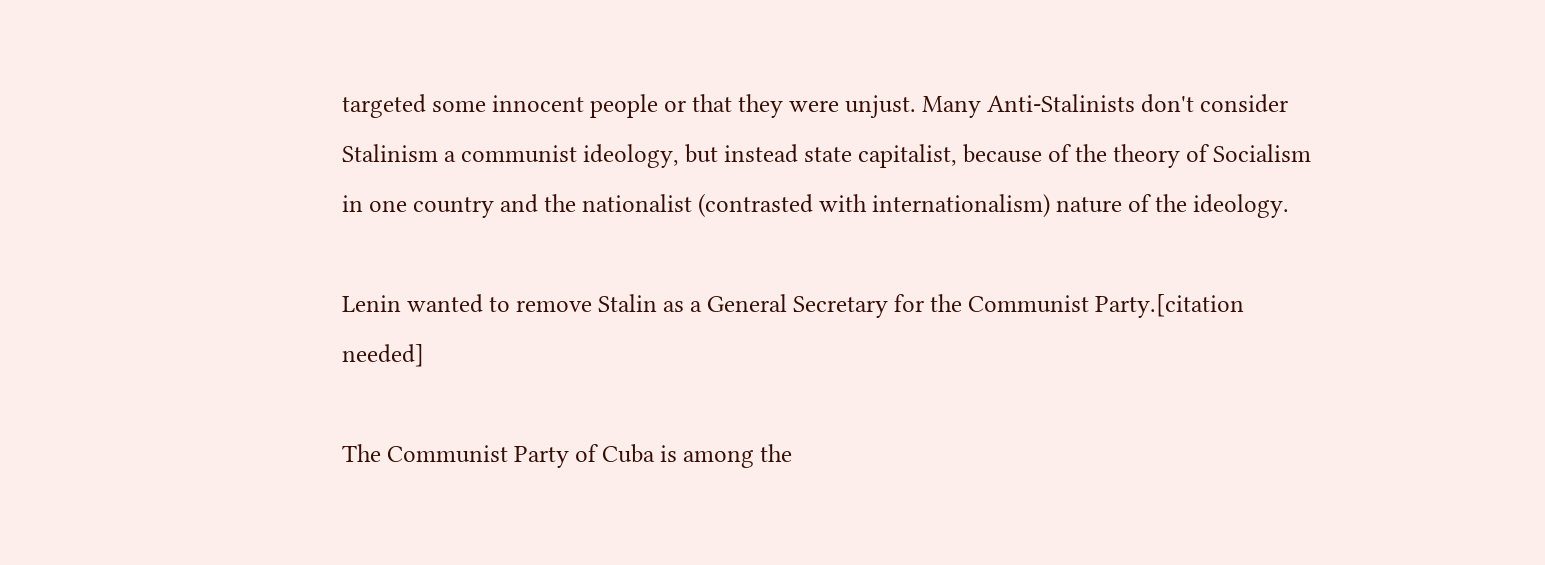targeted some innocent people or that they were unjust. Many Anti-Stalinists don't consider Stalinism a communist ideology, but instead state capitalist, because of the theory of Socialism in one country and the nationalist (contrasted with internationalism) nature of the ideology.

Lenin wanted to remove Stalin as a General Secretary for the Communist Party.[citation needed]

The Communist Party of Cuba is among the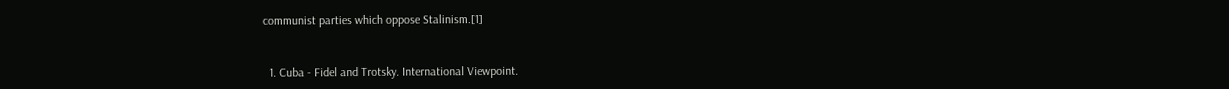communist parties which oppose Stalinism.[1]


  1. Cuba - Fidel and Trotsky. International Viewpoint.